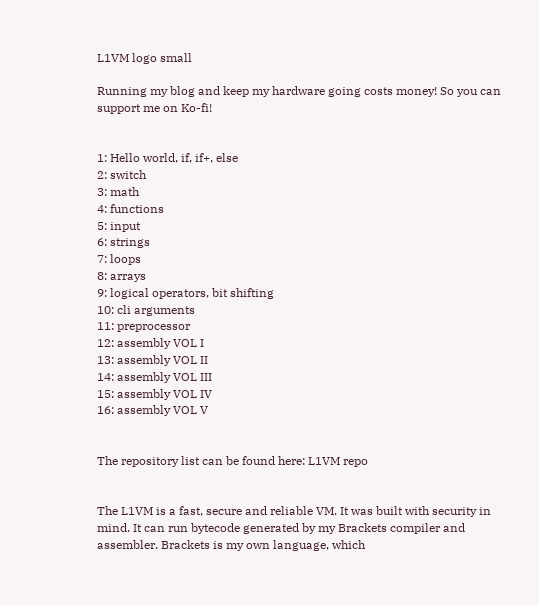L1VM logo small

Running my blog and keep my hardware going costs money! So you can support me on Ko-fi!


1: Hello world, if, if+, else
2: switch
3: math
4: functions
5: input
6: strings
7: loops
8: arrays
9: logical operators, bit shifting
10: cli arguments
11: preprocessor
12: assembly VOL I
13: assembly VOL II
14: assembly VOL III
15: assembly VOL IV
16: assembly VOL V


The repository list can be found here: L1VM repo


The L1VM is a fast, secure and reliable VM. It was built with security in mind. It can run bytecode generated by my Brackets compiler and assembler. Brackets is my own language, which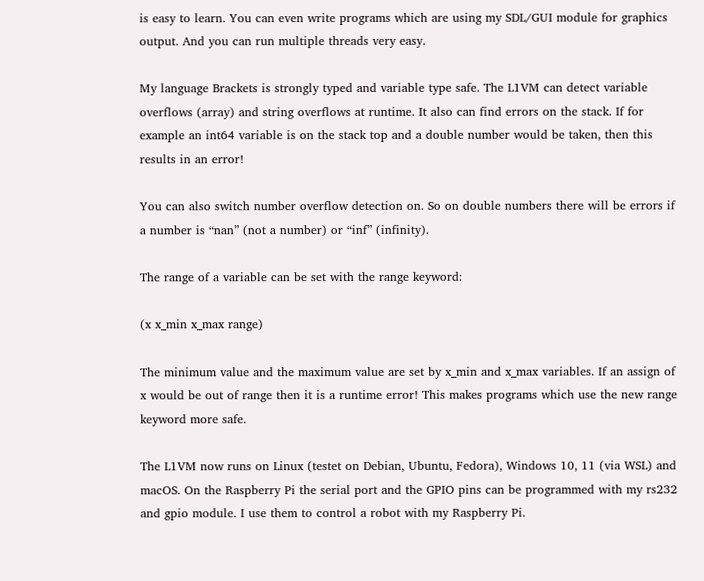is easy to learn. You can even write programs which are using my SDL/GUI module for graphics output. And you can run multiple threads very easy.

My language Brackets is strongly typed and variable type safe. The L1VM can detect variable overflows (array) and string overflows at runtime. It also can find errors on the stack. If for example an int64 variable is on the stack top and a double number would be taken, then this results in an error!

You can also switch number overflow detection on. So on double numbers there will be errors if a number is “nan” (not a number) or “inf” (infinity).

The range of a variable can be set with the range keyword:

(x x_min x_max range)

The minimum value and the maximum value are set by x_min and x_max variables. If an assign of x would be out of range then it is a runtime error! This makes programs which use the new range keyword more safe.

The L1VM now runs on Linux (testet on Debian, Ubuntu, Fedora), Windows 10, 11 (via WSL) and macOS. On the Raspberry Pi the serial port and the GPIO pins can be programmed with my rs232 and gpio module. I use them to control a robot with my Raspberry Pi.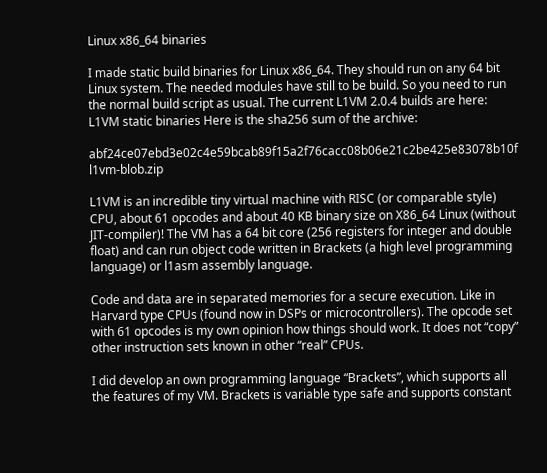Linux x86_64 binaries

I made static build binaries for Linux x86_64. They should run on any 64 bit Linux system. The needed modules have still to be build. So you need to run the normal build script as usual. The current L1VM 2.0.4 builds are here: L1VM static binaries Here is the sha256 sum of the archive:

abf24ce07ebd3e02c4e59bcab89f15a2f76cacc08b06e21c2be425e83078b10f  l1vm-blob.zip

L1VM is an incredible tiny virtual machine with RISC (or comparable style) CPU, about 61 opcodes and about 40 KB binary size on X86_64 Linux (without JIT-compiler)! The VM has a 64 bit core (256 registers for integer and double float) and can run object code written in Brackets (a high level programming language) or l1asm assembly language.

Code and data are in separated memories for a secure execution. Like in Harvard type CPUs (found now in DSPs or microcontrollers). The opcode set with 61 opcodes is my own opinion how things should work. It does not “copy” other instruction sets known in other “real” CPUs.

I did develop an own programming language “Brackets”, which supports all the features of my VM. Brackets is variable type safe and supports constant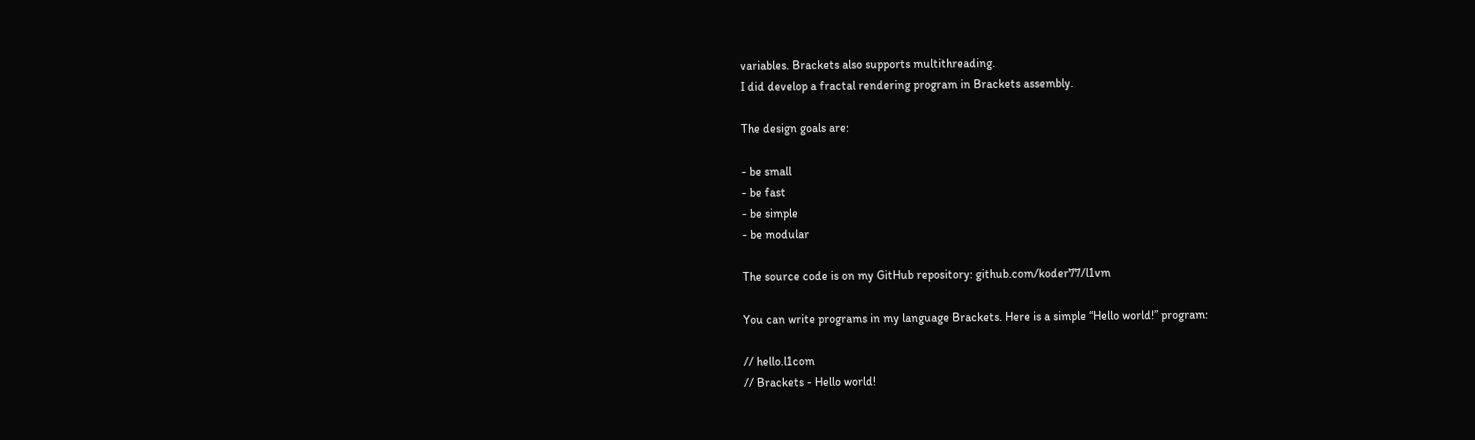variables. Brackets also supports multithreading.
I did develop a fractal rendering program in Brackets assembly.

The design goals are:

- be small
- be fast
- be simple
- be modular

The source code is on my GitHub repository: github.com/koder77/l1vm

You can write programs in my language Brackets. Here is a simple “Hello world!” program:

// hello.l1com
// Brackets - Hello world!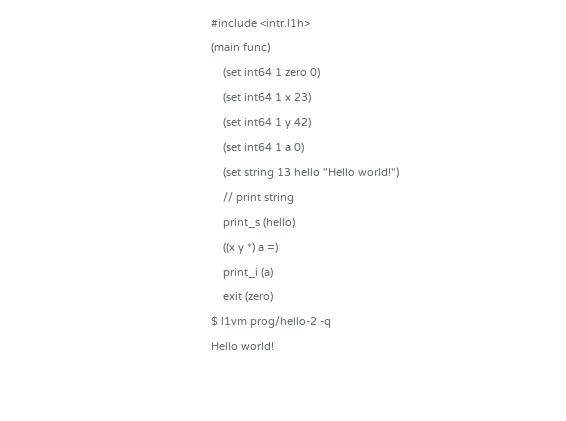#include <intr.l1h>
(main func)
    (set int64 1 zero 0)
    (set int64 1 x 23)
    (set int64 1 y 42)
    (set int64 1 a 0)
    (set string 13 hello "Hello world!")
    // print string
    print_s (hello)
    ((x y *) a =)
    print_i (a)
    exit (zero)
$ l1vm prog/hello-2 -q
Hello world!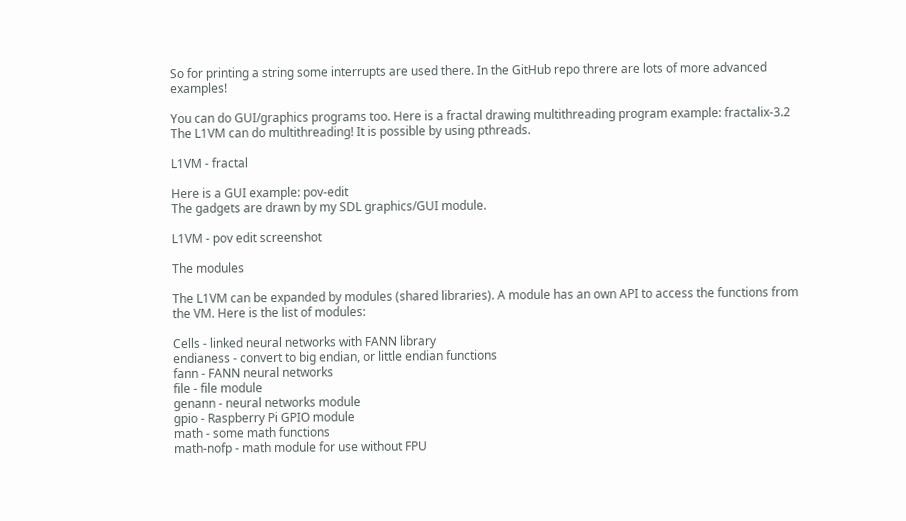So for printing a string some interrupts are used there. In the GitHub repo threre are lots of more advanced examples!

You can do GUI/graphics programs too. Here is a fractal drawing multithreading program example: fractalix-3.2
The L1VM can do multithreading! It is possible by using pthreads.

L1VM - fractal

Here is a GUI example: pov-edit
The gadgets are drawn by my SDL graphics/GUI module.

L1VM - pov edit screenshot

The modules

The L1VM can be expanded by modules (shared libraries). A module has an own API to access the functions from the VM. Here is the list of modules:

Cells - linked neural networks with FANN library
endianess - convert to big endian, or little endian functions
fann - FANN neural networks
file - file module
genann - neural networks module
gpio - Raspberry Pi GPIO module
math - some math functions
math-nofp - math module for use without FPU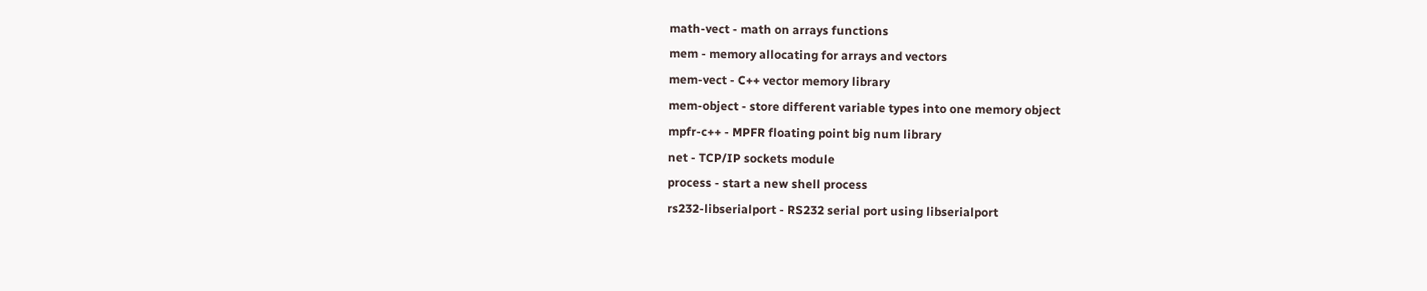math-vect - math on arrays functions
mem - memory allocating for arrays and vectors
mem-vect - C++ vector memory library
mem-object - store different variable types into one memory object
mpfr-c++ - MPFR floating point big num library
net - TCP/IP sockets module
process - start a new shell process
rs232-libserialport - RS232 serial port using libserialport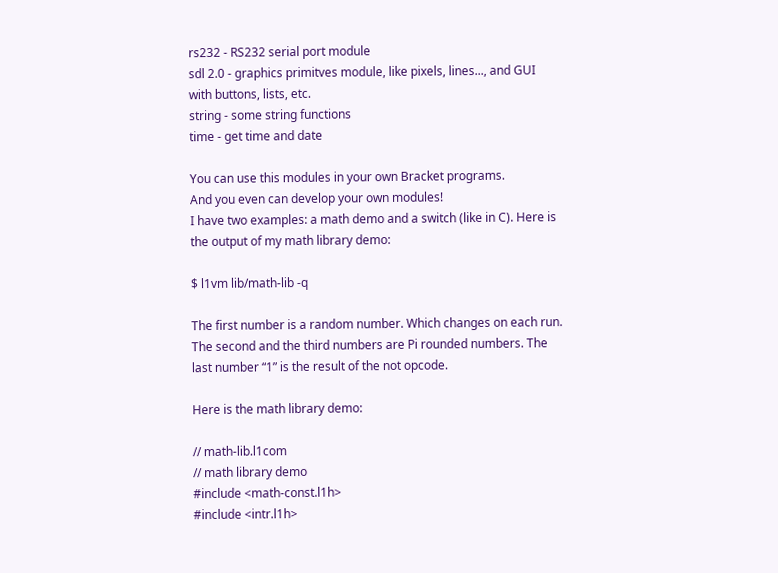rs232 - RS232 serial port module
sdl 2.0 - graphics primitves module, like pixels, lines..., and GUI with buttons, lists, etc.
string - some string functions
time - get time and date

You can use this modules in your own Bracket programs.
And you even can develop your own modules!
I have two examples: a math demo and a switch (like in C). Here is the output of my math library demo:

$ l1vm lib/math-lib -q

The first number is a random number. Which changes on each run. The second and the third numbers are Pi rounded numbers. The last number “1” is the result of the not opcode.

Here is the math library demo:

// math-lib.l1com
// math library demo
#include <math-const.l1h>
#include <intr.l1h>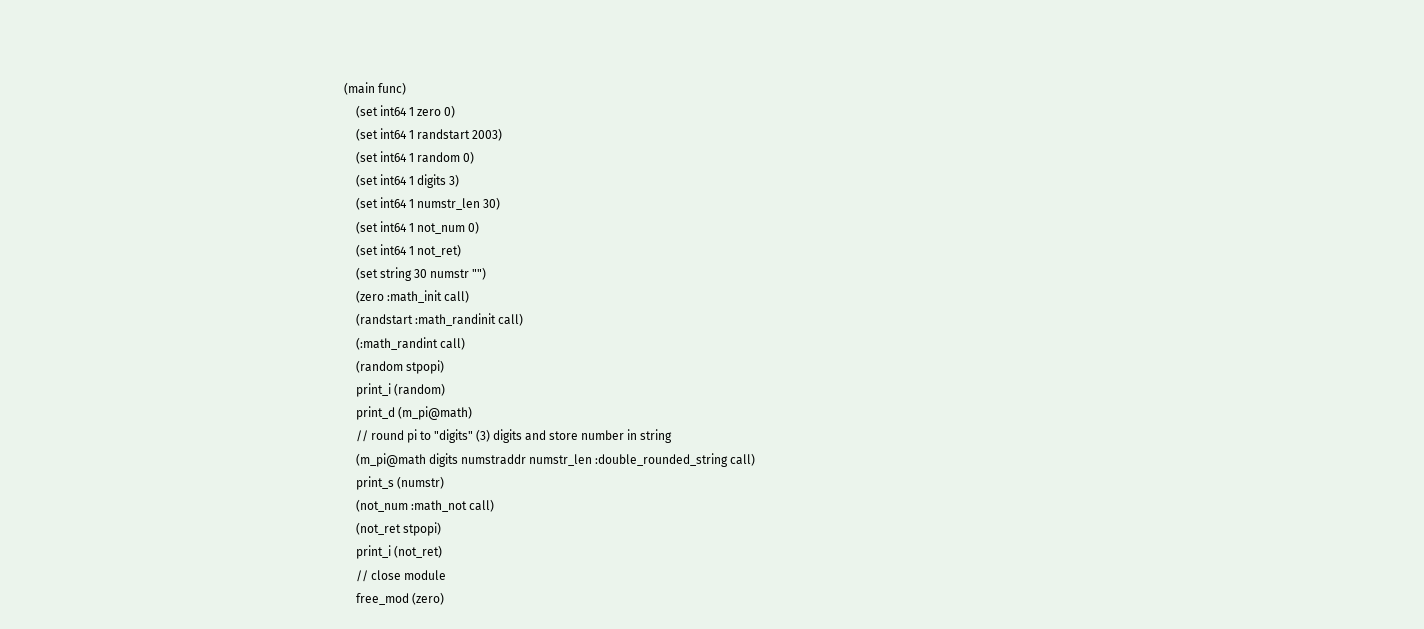(main func)
    (set int64 1 zero 0)
    (set int64 1 randstart 2003)
    (set int64 1 random 0)
    (set int64 1 digits 3)
    (set int64 1 numstr_len 30)
    (set int64 1 not_num 0)
    (set int64 1 not_ret)
    (set string 30 numstr "")
    (zero :math_init call)
    (randstart :math_randinit call)
    (:math_randint call)
    (random stpopi)
    print_i (random)
    print_d (m_pi@math)
    // round pi to "digits" (3) digits and store number in string
    (m_pi@math digits numstraddr numstr_len :double_rounded_string call)
    print_s (numstr)
    (not_num :math_not call)
    (not_ret stpopi)
    print_i (not_ret)
    // close module
    free_mod (zero)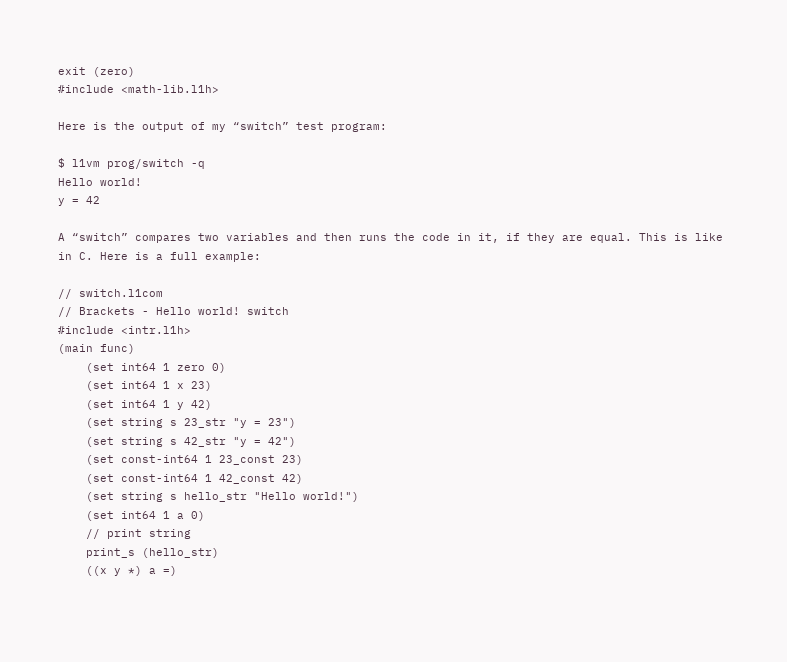exit (zero)
#include <math-lib.l1h>

Here is the output of my “switch” test program:

$ l1vm prog/switch -q
Hello world!
y = 42

A “switch” compares two variables and then runs the code in it, if they are equal. This is like in C. Here is a full example:

// switch.l1com
// Brackets - Hello world! switch
#include <intr.l1h>
(main func)
    (set int64 1 zero 0)
    (set int64 1 x 23)
    (set int64 1 y 42)
    (set string s 23_str "y = 23")
    (set string s 42_str "y = 42")
    (set const-int64 1 23_const 23)
    (set const-int64 1 42_const 42)
    (set string s hello_str "Hello world!")
    (set int64 1 a 0)
    // print string
    print_s (hello_str)
    ((x y *) a =)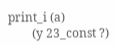print_i (a)
        (y 23_const ?)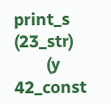print_s (23_str)
        (y 42_const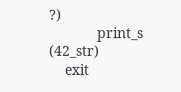?)
            print_s (42_str)
    exit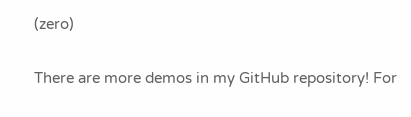(zero)

There are more demos in my GitHub repository! For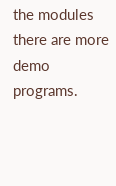the modules there are more demo programs.